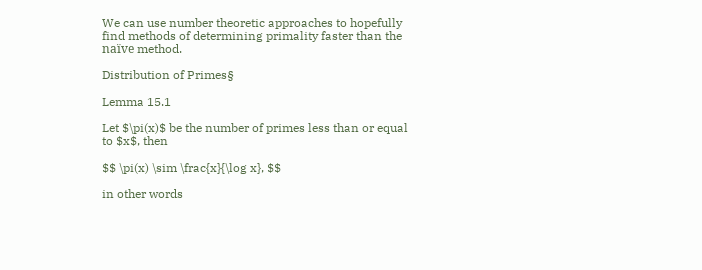We can use number theoretic approaches to hopefully find methods of determining primality faster than the naïve method.

Distribution of Primes§

Lemma 15.1

Let $\pi(x)$ be the number of primes less than or equal to $x$, then

$$ \pi(x) \sim \frac{x}{\log x}, $$

in other words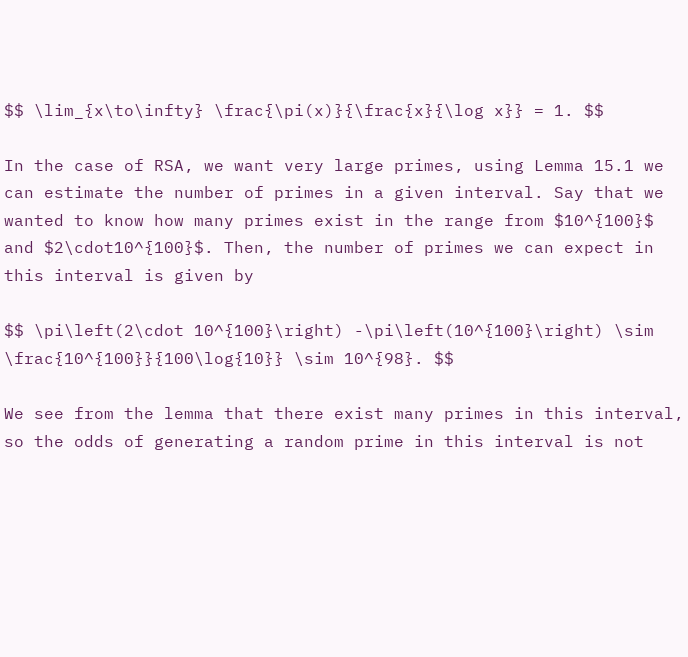$$ \lim_{x\to\infty} \frac{\pi(x)}{\frac{x}{\log x}} = 1. $$

In the case of RSA, we want very large primes, using Lemma 15.1 we can estimate the number of primes in a given interval. Say that we wanted to know how many primes exist in the range from $10^{100}$ and $2\cdot10^{100}$. Then, the number of primes we can expect in this interval is given by

$$ \pi\left(2\cdot 10^{100}\right) -\pi\left(10^{100}\right) \sim \frac{10^{100}}{100\log{10}} \sim 10^{98}. $$

We see from the lemma that there exist many primes in this interval, so the odds of generating a random prime in this interval is not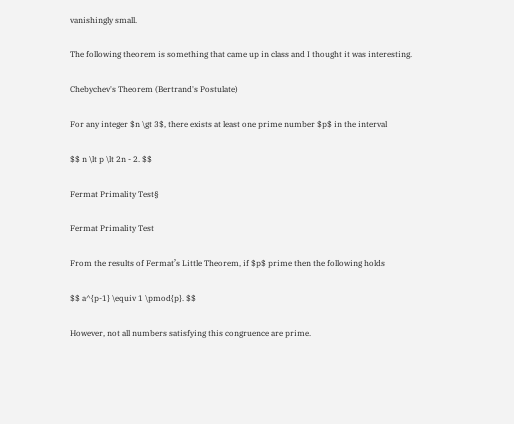vanishingly small.

The following theorem is something that came up in class and I thought it was interesting.

Chebychev's Theorem (Bertrand's Postulate)

For any integer $n \gt 3$, there exists at least one prime number $p$ in the interval

$$ n \lt p \lt 2n - 2. $$

Fermat Primality Test§

Fermat Primality Test

From the results of Fermat’s Little Theorem, if $p$ prime then the following holds

$$ a^{p-1} \equiv 1 \pmod{p}. $$

However, not all numbers satisfying this congruence are prime.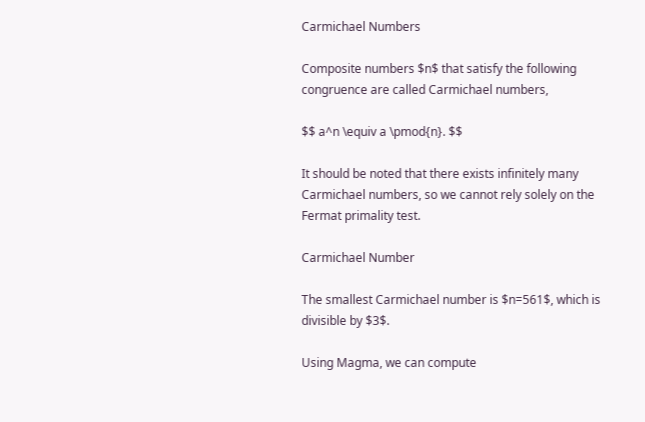Carmichael Numbers

Composite numbers $n$ that satisfy the following congruence are called Carmichael numbers,

$$ a^n \equiv a \pmod{n}. $$

It should be noted that there exists infinitely many Carmichael numbers, so we cannot rely solely on the Fermat primality test.

Carmichael Number

The smallest Carmichael number is $n=561$, which is divisible by $3$.

Using Magma, we can compute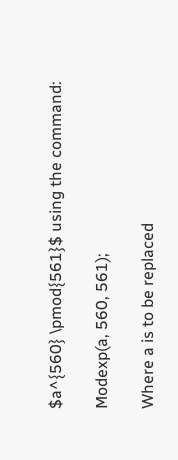$a^{560} \pmod{561}$ using the command:

Modexp(a, 560, 561);

Where a is to be replaced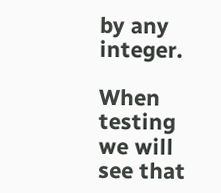by any integer.

When testing we will see that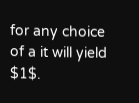for any choice of a it will yield $1$.